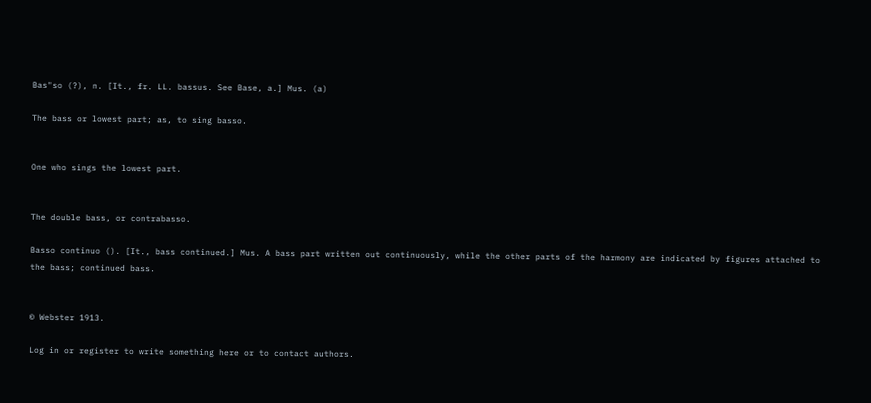Bas"so (?), n. [It., fr. LL. bassus. See Base, a.] Mus. (a)

The bass or lowest part; as, to sing basso.


One who sings the lowest part.


The double bass, or contrabasso.

Basso continuo (). [It., bass continued.] Mus. A bass part written out continuously, while the other parts of the harmony are indicated by figures attached to the bass; continued bass.


© Webster 1913.

Log in or register to write something here or to contact authors.